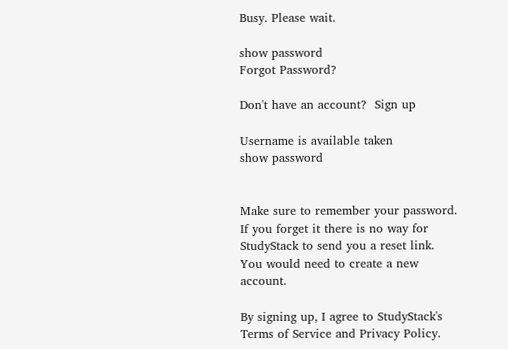Busy. Please wait.

show password
Forgot Password?

Don't have an account?  Sign up

Username is available taken
show password


Make sure to remember your password. If you forget it there is no way for StudyStack to send you a reset link. You would need to create a new account.

By signing up, I agree to StudyStack's Terms of Service and Privacy Policy.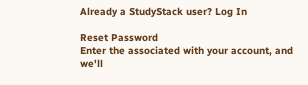Already a StudyStack user? Log In

Reset Password
Enter the associated with your account, and we'll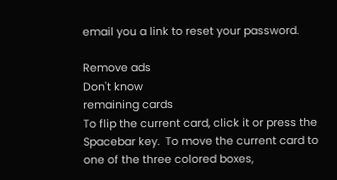email you a link to reset your password.

Remove ads
Don't know
remaining cards
To flip the current card, click it or press the Spacebar key.  To move the current card to one of the three colored boxes,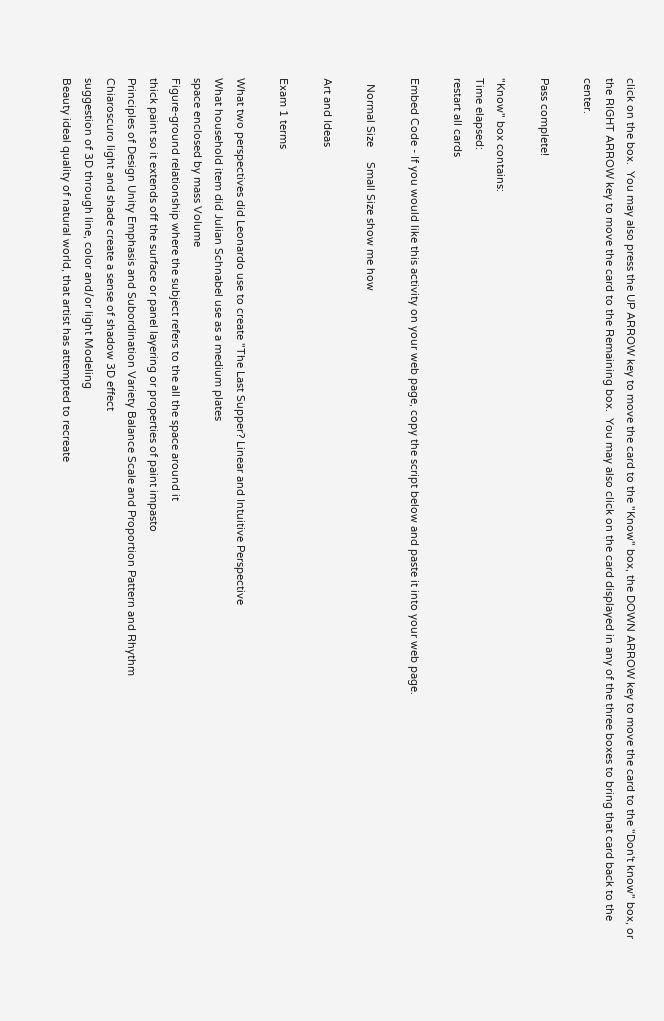click on the box.  You may also press the UP ARROW key to move the card to the "Know" box, the DOWN ARROW key to move the card to the "Don't know" box, or the RIGHT ARROW key to move the card to the Remaining box.  You may also click on the card displayed in any of the three boxes to bring that card back to the center.

Pass complete!

"Know" box contains:
Time elapsed:
restart all cards

Embed Code - If you would like this activity on your web page, copy the script below and paste it into your web page.

  Normal Size     Small Size show me how

Art and Ideas

Exam 1 terms

What two perspectives did Leonardo use to create "The Last Supper? Linear and Intuitive Perspective
What household item did Julian Schnabel use as a medium plates
space enclosed by mass Volume
Figure-ground relationship where the subject refers to the all the space around it
thick paint so it extends off the surface or panel layering or properties of paint impasto
Principles of Design Unity Emphasis and Subordination Variety Balance Scale and Proportion Pattern and Rhythm
Chiaroscuro light and shade create a sense of shadow 3D effect
suggestion of 3D through line, color and/or light Modeling
Beauty ideal quality of natural world, that artist has attempted to recreate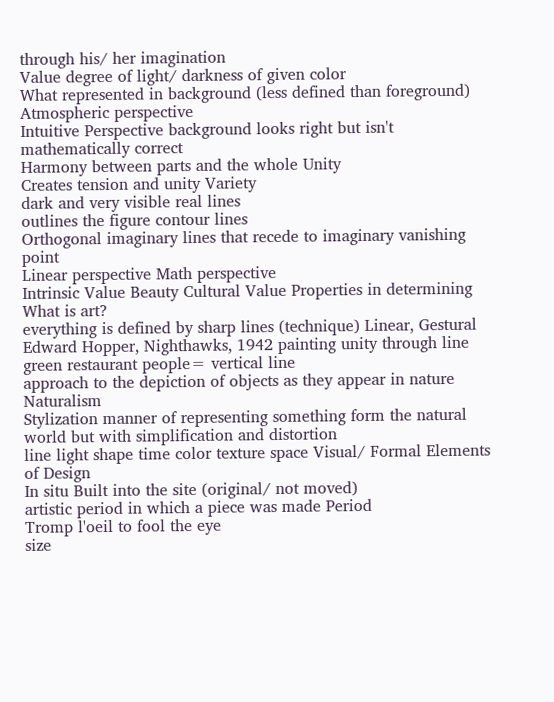through his/ her imagination
Value degree of light/ darkness of given color
What represented in background (less defined than foreground) Atmospheric perspective
Intuitive Perspective background looks right but isn't mathematically correct
Harmony between parts and the whole Unity
Creates tension and unity Variety
dark and very visible real lines
outlines the figure contour lines
Orthogonal imaginary lines that recede to imaginary vanishing point
Linear perspective Math perspective
Intrinsic Value Beauty Cultural Value Properties in determining What is art?
everything is defined by sharp lines (technique) Linear, Gestural
Edward Hopper, Nighthawks, 1942 painting unity through line green restaurant people= vertical line
approach to the depiction of objects as they appear in nature Naturalism
Stylization manner of representing something form the natural world but with simplification and distortion
line light shape time color texture space Visual/ Formal Elements of Design
In situ Built into the site (original/ not moved)
artistic period in which a piece was made Period
Tromp l'oeil to fool the eye
size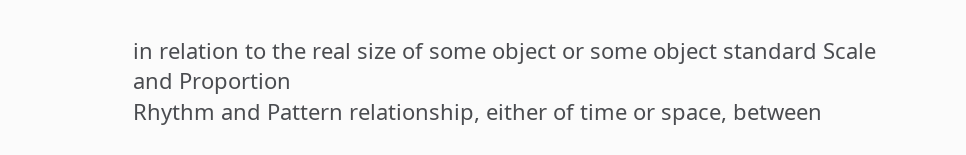in relation to the real size of some object or some object standard Scale and Proportion
Rhythm and Pattern relationship, either of time or space, between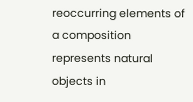reoccurring elements of a composition
represents natural objects in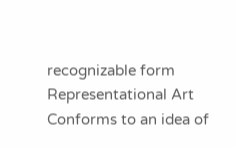recognizable form Representational Art
Conforms to an idea of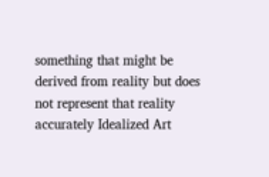something that might be derived from reality but does not represent that reality accurately Idealized Art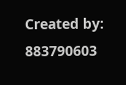Created by: 883790603